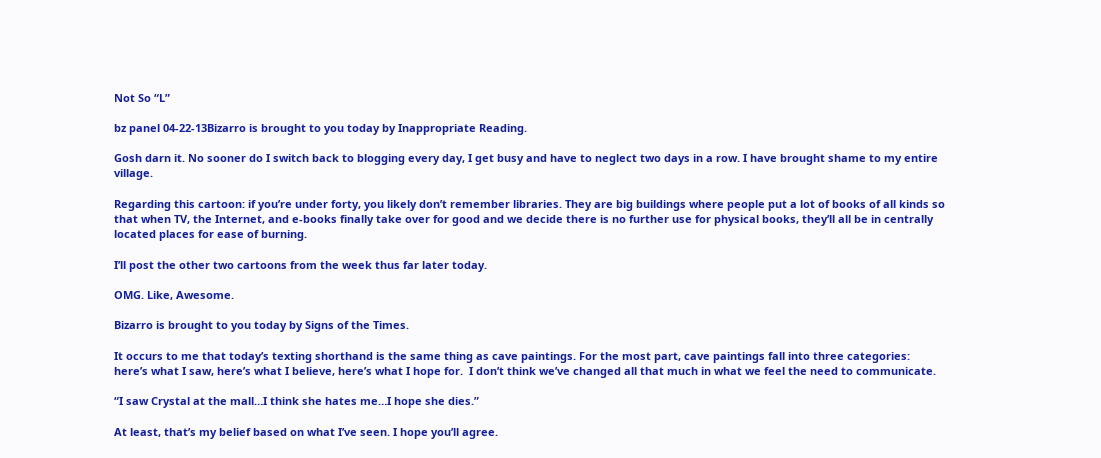Not So “L”

bz panel 04-22-13Bizarro is brought to you today by Inappropriate Reading.

Gosh darn it. No sooner do I switch back to blogging every day, I get busy and have to neglect two days in a row. I have brought shame to my entire village.

Regarding this cartoon: if you’re under forty, you likely don’t remember libraries. They are big buildings where people put a lot of books of all kinds so that when TV, the Internet, and e-books finally take over for good and we decide there is no further use for physical books, they’ll all be in centrally located places for ease of burning.

I’ll post the other two cartoons from the week thus far later today.

OMG. Like, Awesome.

Bizarro is brought to you today by Signs of the Times.

It occurs to me that today’s texting shorthand is the same thing as cave paintings. For the most part, cave paintings fall into three categories: here’s what I saw, here’s what I believe, here’s what I hope for.  I don’t think we’ve changed all that much in what we feel the need to communicate.

“I saw Crystal at the mall…I think she hates me…I hope she dies.”

At least, that’s my belief based on what I’ve seen. I hope you’ll agree.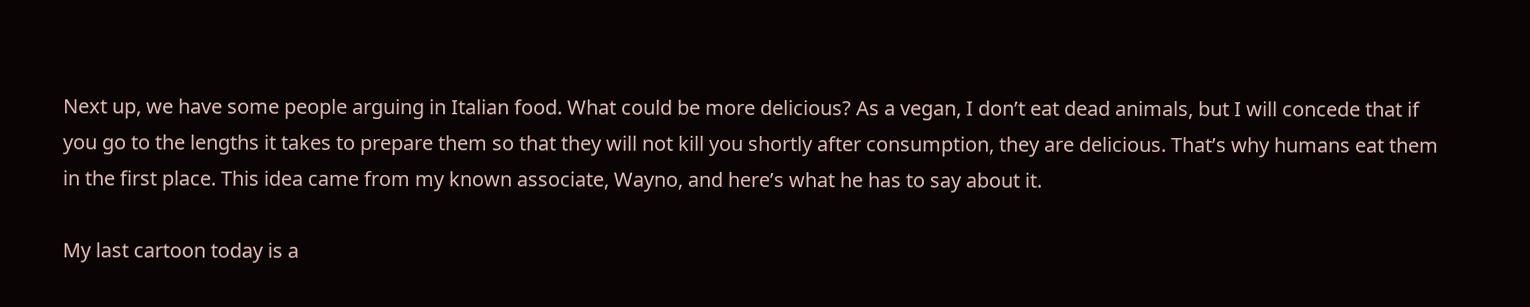Next up, we have some people arguing in Italian food. What could be more delicious? As a vegan, I don’t eat dead animals, but I will concede that if you go to the lengths it takes to prepare them so that they will not kill you shortly after consumption, they are delicious. That’s why humans eat them in the first place. This idea came from my known associate, Wayno, and here’s what he has to say about it.

My last cartoon today is a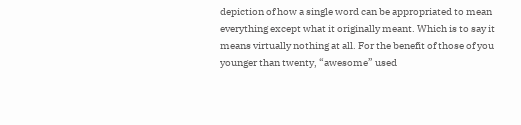depiction of how a single word can be appropriated to mean everything except what it originally meant. Which is to say it means virtually nothing at all. For the benefit of those of you younger than twenty, “awesome” used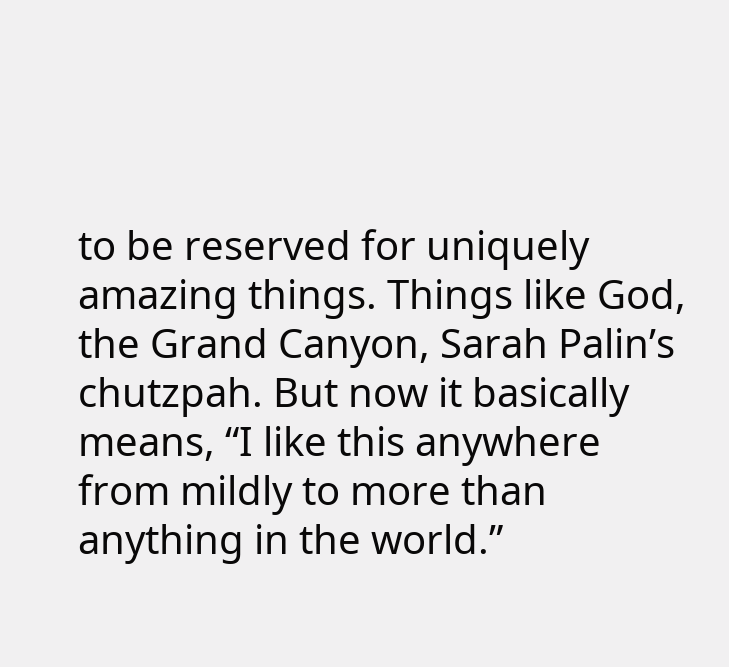to be reserved for uniquely amazing things. Things like God, the Grand Canyon, Sarah Palin’s chutzpah. But now it basically means, “I like this anywhere from mildly to more than anything in the world.”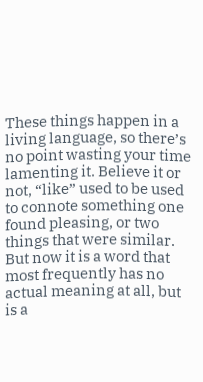These things happen in a living language, so there’s no point wasting your time lamenting it. Believe it or not, “like” used to be used to connote something one found pleasing, or two things that were similar. But now it is a word that most frequently has no actual meaning at all, but is a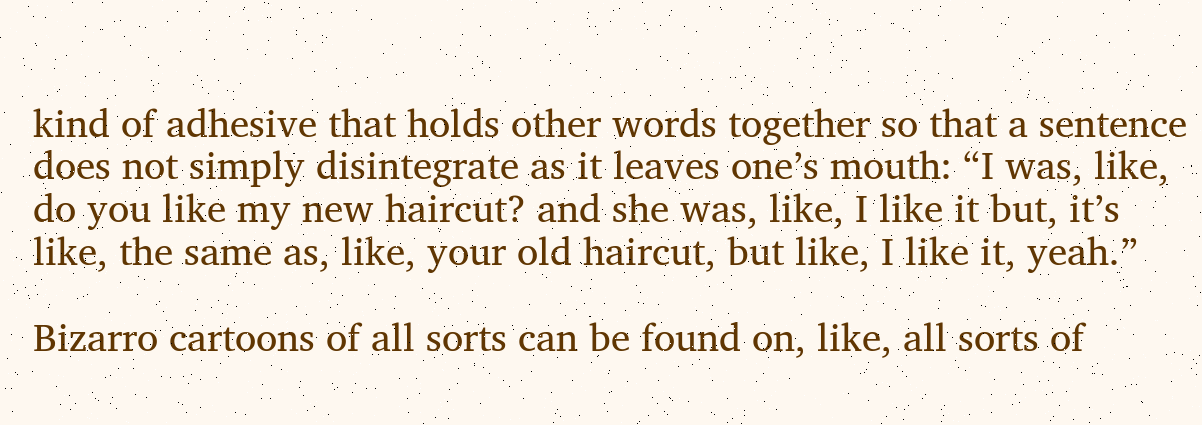kind of adhesive that holds other words together so that a sentence does not simply disintegrate as it leaves one’s mouth: “I was, like, do you like my new haircut? and she was, like, I like it but, it’s like, the same as, like, your old haircut, but like, I like it, yeah.”

Bizarro cartoons of all sorts can be found on, like, all sorts of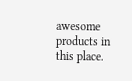awesome products in this place.